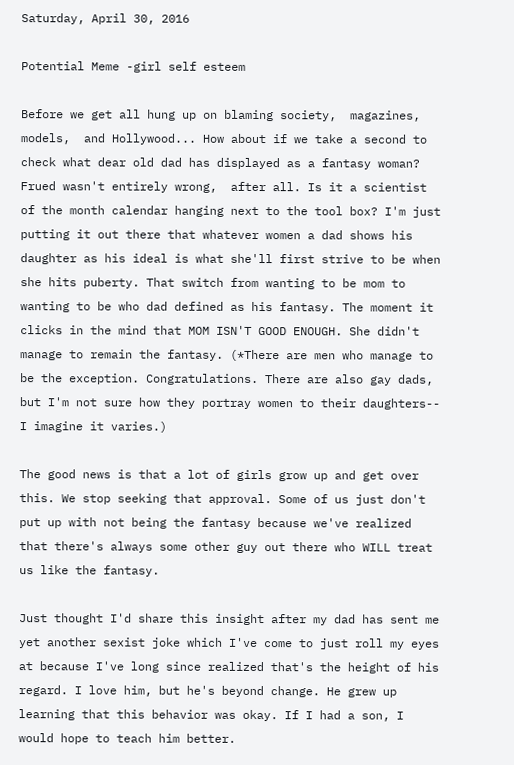Saturday, April 30, 2016

Potential Meme -girl self esteem

Before we get all hung up on blaming society,  magazines,  models,  and Hollywood... How about if we take a second to check what dear old dad has displayed as a fantasy woman? Frued wasn't entirely wrong,  after all. Is it a scientist of the month calendar hanging next to the tool box? I'm just putting it out there that whatever women a dad shows his daughter as his ideal is what she'll first strive to be when she hits puberty. That switch from wanting to be mom to wanting to be who dad defined as his fantasy. The moment it clicks in the mind that MOM ISN'T GOOD ENOUGH. She didn't manage to remain the fantasy. (*There are men who manage to be the exception. Congratulations. There are also gay dads, but I'm not sure how they portray women to their daughters-- I imagine it varies.)

The good news is that a lot of girls grow up and get over this. We stop seeking that approval. Some of us just don't put up with not being the fantasy because we've realized that there's always some other guy out there who WILL treat us like the fantasy.

Just thought I'd share this insight after my dad has sent me yet another sexist joke which I've come to just roll my eyes at because I've long since realized that's the height of his regard. I love him, but he's beyond change. He grew up learning that this behavior was okay. If I had a son, I would hope to teach him better.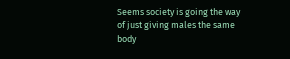Seems society is going the way of just giving males the same body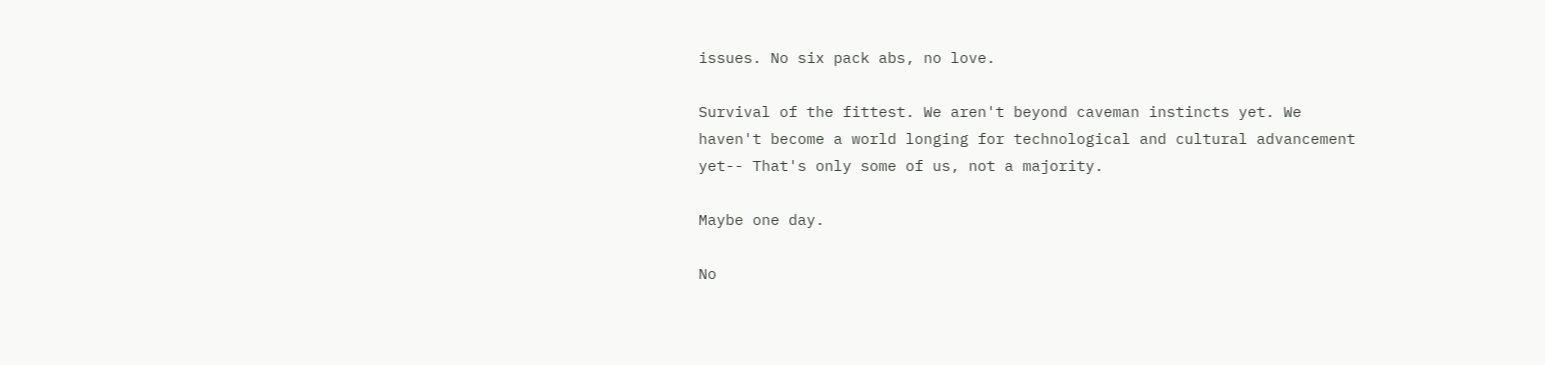issues. No six pack abs, no love.

Survival of the fittest. We aren't beyond caveman instincts yet. We haven't become a world longing for technological and cultural advancement yet-- That's only some of us, not a majority.

Maybe one day.

No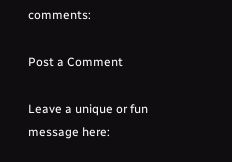comments:

Post a Comment

Leave a unique or fun message here: